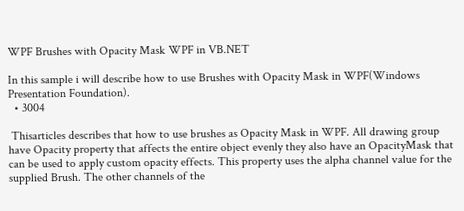WPF Brushes with Opacity Mask WPF in VB.NET

In this sample i will describe how to use Brushes with Opacity Mask in WPF(Windows Presentation Foundation).
  • 3004

 Thisarticles describes that how to use brushes as Opacity Mask in WPF. All drawing group have Opacity property that affects the entire object evenly they also have an OpacityMask that can be used to apply custom opacity effects. This property uses the alpha channel value for the supplied Brush. The other channels of the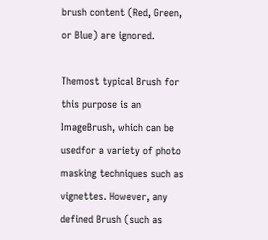brush content (Red, Green, or Blue) are ignored.

Themost typical Brush for this purpose is an ImageBrush, which can be usedfor a variety of photo masking techniques such as vignettes. However, any defined Brush (such as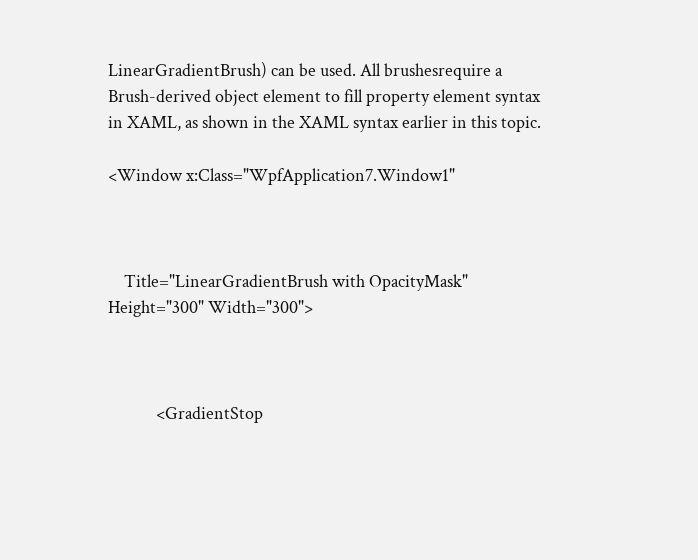LinearGradientBrush) can be used. All brushesrequire a Brush-derived object element to fill property element syntax in XAML, as shown in the XAML syntax earlier in this topic.

<Window x:Class="WpfApplication7.Window1"



    Title="LinearGradientBrush with OpacityMask" Height="300" Width="300">



            <GradientStop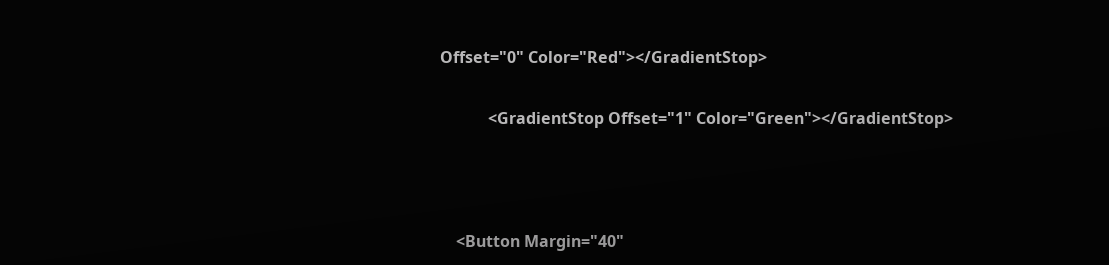Offset="0" Color="Red"></GradientStop>

            <GradientStop Offset="1" Color="Green"></GradientStop>



    <Button Margin="40"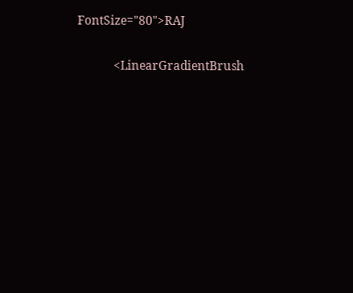FontSize="80">RAJ


            <LinearGradientBrush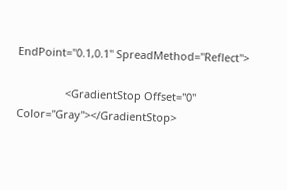EndPoint="0.1,0.1" SpreadMethod="Reflect">

                <GradientStop Offset="0" Color="Gray"></GradientStop>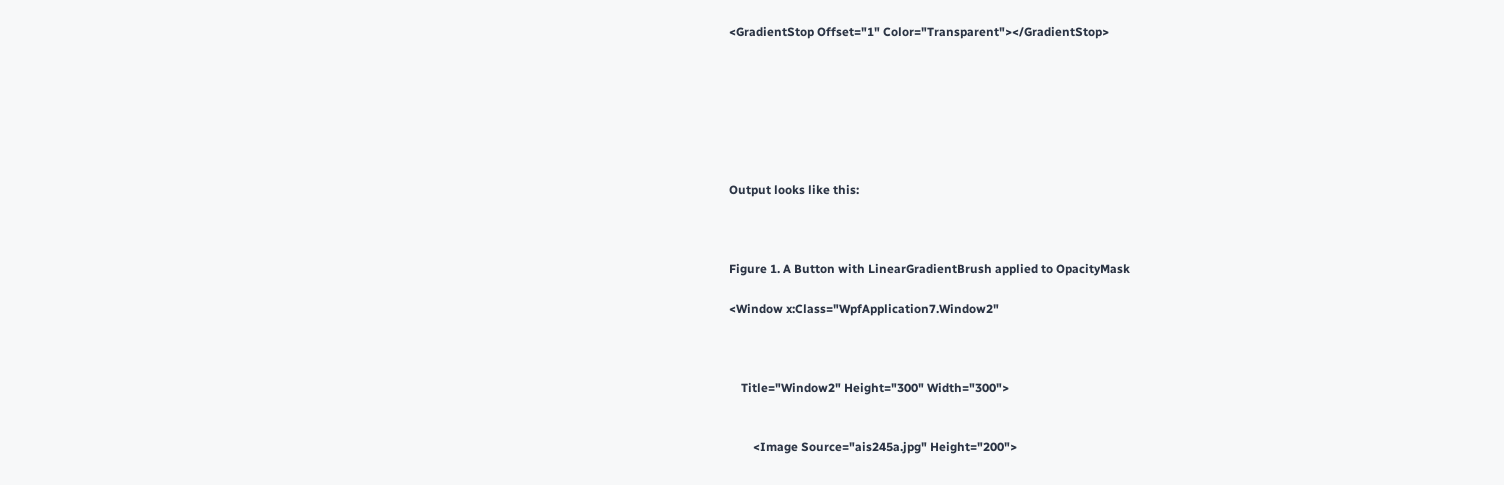<GradientStop Offset="1" Color="Transparent"></GradientStop>







Output looks like this:



Figure 1. A Button with LinearGradientBrush applied to OpacityMask

<Window x:Class="WpfApplication7.Window2"



    Title="Window2" Height="300" Width="300">


        <Image Source="ais245a.jpg" Height="200">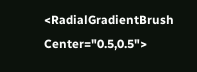<RadialGradientBrush Center="0.5,0.5">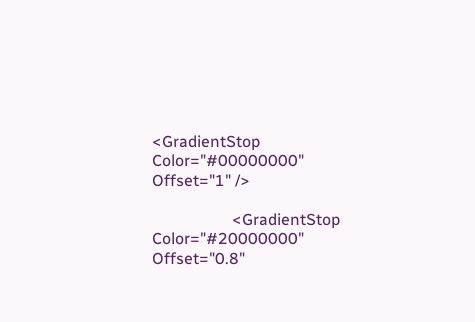<GradientStop Color="#00000000" Offset="1" />

                    <GradientStop Color="#20000000" Offset="0.8"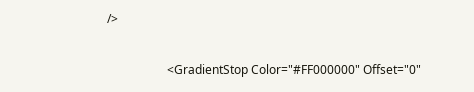/>

                    <GradientStop Color="#FF000000" Offset="0"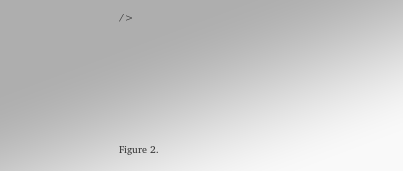/>










Figure 2.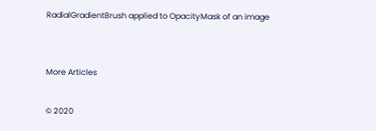RadialGradientBrush applied to OpacityMask of an image


More Articles

© 2020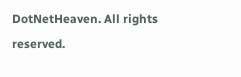DotNetHeaven. All rights reserved.